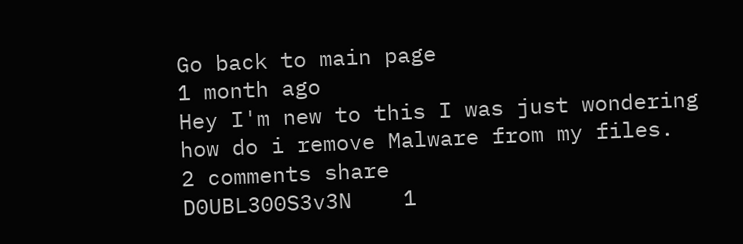Go back to main page
1 month ago
Hey I'm new to this I was just wondering how do i remove Malware from my files.
2 comments share
D0UBL300S3v3N    1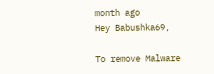month ago
Hey Babushka69,

To remove Malware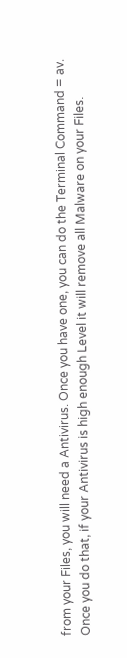from your Files, you will need a Antivirus. Once you have one, you can do the Terminal Command = av.
Once you do that, if your Antivirus is high enough Level it will remove all Malware on your Files.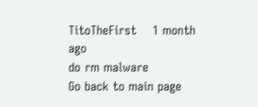TitoTheFirst    1 month ago
do rm malware
Go back to main page